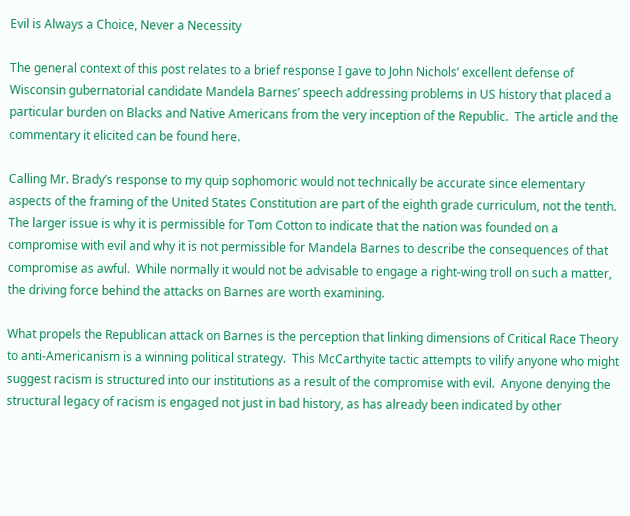Evil is Always a Choice, Never a Necessity

The general context of this post relates to a brief response I gave to John Nichols’ excellent defense of Wisconsin gubernatorial candidate Mandela Barnes’ speech addressing problems in US history that placed a particular burden on Blacks and Native Americans from the very inception of the Republic.  The article and the commentary it elicited can be found here.

Calling Mr. Brady’s response to my quip sophomoric would not technically be accurate since elementary aspects of the framing of the United States Constitution are part of the eighth grade curriculum, not the tenth.  The larger issue is why it is permissible for Tom Cotton to indicate that the nation was founded on a compromise with evil and why it is not permissible for Mandela Barnes to describe the consequences of that compromise as awful.  While normally it would not be advisable to engage a right-wing troll on such a matter, the driving force behind the attacks on Barnes are worth examining.

What propels the Republican attack on Barnes is the perception that linking dimensions of Critical Race Theory to anti-Americanism is a winning political strategy.  This McCarthyite tactic attempts to vilify anyone who might suggest racism is structured into our institutions as a result of the compromise with evil.  Anyone denying the structural legacy of racism is engaged not just in bad history, as has already been indicated by other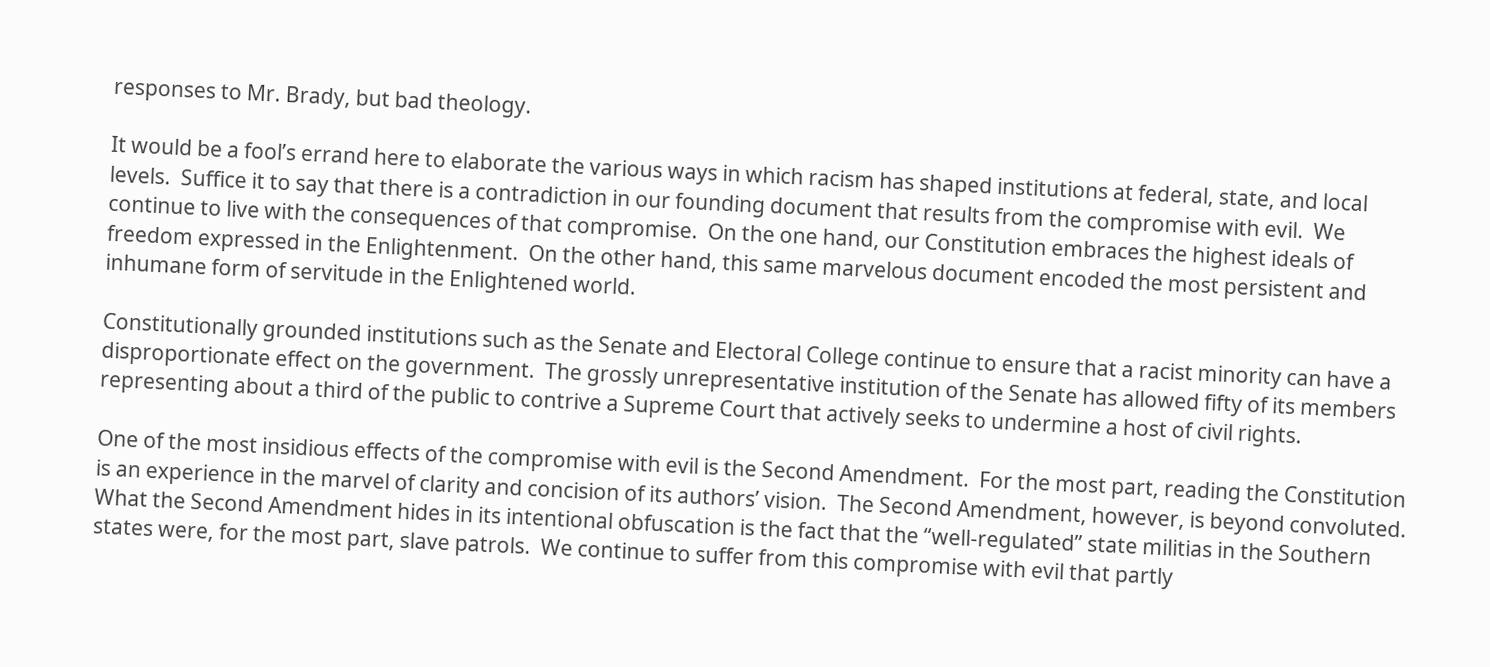responses to Mr. Brady, but bad theology.

It would be a fool’s errand here to elaborate the various ways in which racism has shaped institutions at federal, state, and local levels.  Suffice it to say that there is a contradiction in our founding document that results from the compromise with evil.  We continue to live with the consequences of that compromise.  On the one hand, our Constitution embraces the highest ideals of freedom expressed in the Enlightenment.  On the other hand, this same marvelous document encoded the most persistent and inhumane form of servitude in the Enlightened world.

Constitutionally grounded institutions such as the Senate and Electoral College continue to ensure that a racist minority can have a disproportionate effect on the government.  The grossly unrepresentative institution of the Senate has allowed fifty of its members representing about a third of the public to contrive a Supreme Court that actively seeks to undermine a host of civil rights.

One of the most insidious effects of the compromise with evil is the Second Amendment.  For the most part, reading the Constitution is an experience in the marvel of clarity and concision of its authors’ vision.  The Second Amendment, however, is beyond convoluted.  What the Second Amendment hides in its intentional obfuscation is the fact that the “well-regulated” state militias in the Southern states were, for the most part, slave patrols.  We continue to suffer from this compromise with evil that partly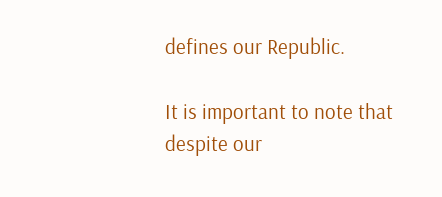defines our Republic.

It is important to note that despite our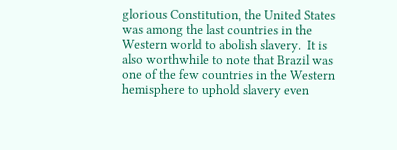glorious Constitution, the United States was among the last countries in the Western world to abolish slavery.  It is also worthwhile to note that Brazil was one of the few countries in the Western hemisphere to uphold slavery even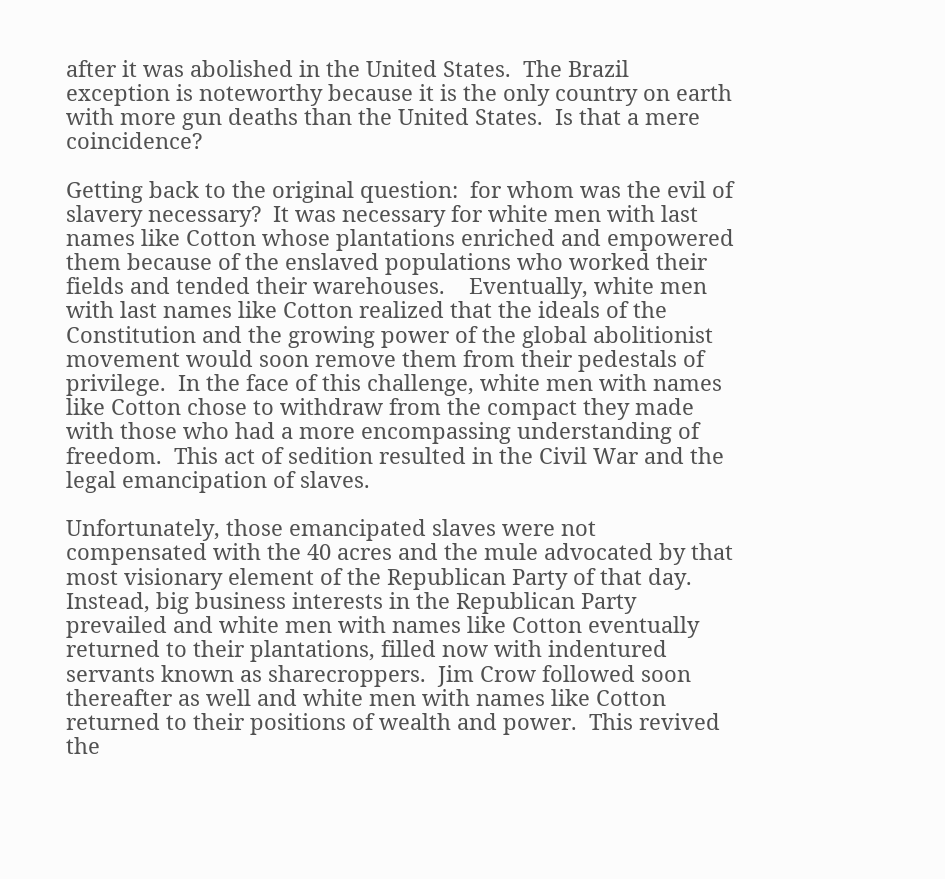after it was abolished in the United States.  The Brazil exception is noteworthy because it is the only country on earth with more gun deaths than the United States.  Is that a mere coincidence?

Getting back to the original question:  for whom was the evil of slavery necessary?  It was necessary for white men with last names like Cotton whose plantations enriched and empowered them because of the enslaved populations who worked their fields and tended their warehouses.    Eventually, white men with last names like Cotton realized that the ideals of the Constitution and the growing power of the global abolitionist movement would soon remove them from their pedestals of privilege.  In the face of this challenge, white men with names like Cotton chose to withdraw from the compact they made with those who had a more encompassing understanding of freedom.  This act of sedition resulted in the Civil War and the legal emancipation of slaves.

Unfortunately, those emancipated slaves were not compensated with the 40 acres and the mule advocated by that most visionary element of the Republican Party of that day.  Instead, big business interests in the Republican Party prevailed and white men with names like Cotton eventually returned to their plantations, filled now with indentured servants known as sharecroppers.  Jim Crow followed soon thereafter as well and white men with names like Cotton returned to their positions of wealth and power.  This revived the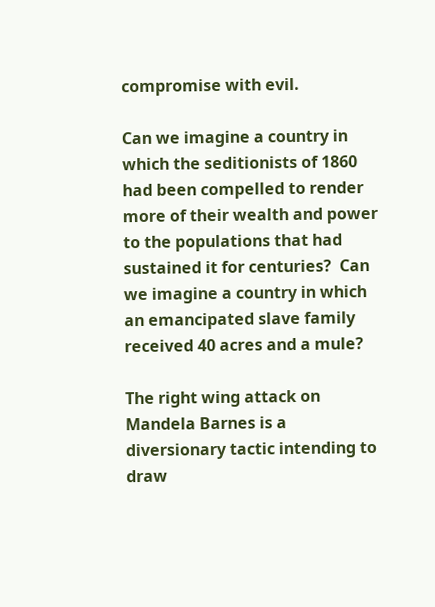compromise with evil.

Can we imagine a country in which the seditionists of 1860 had been compelled to render more of their wealth and power to the populations that had sustained it for centuries?  Can we imagine a country in which an emancipated slave family received 40 acres and a mule?

The right wing attack on Mandela Barnes is a diversionary tactic intending to draw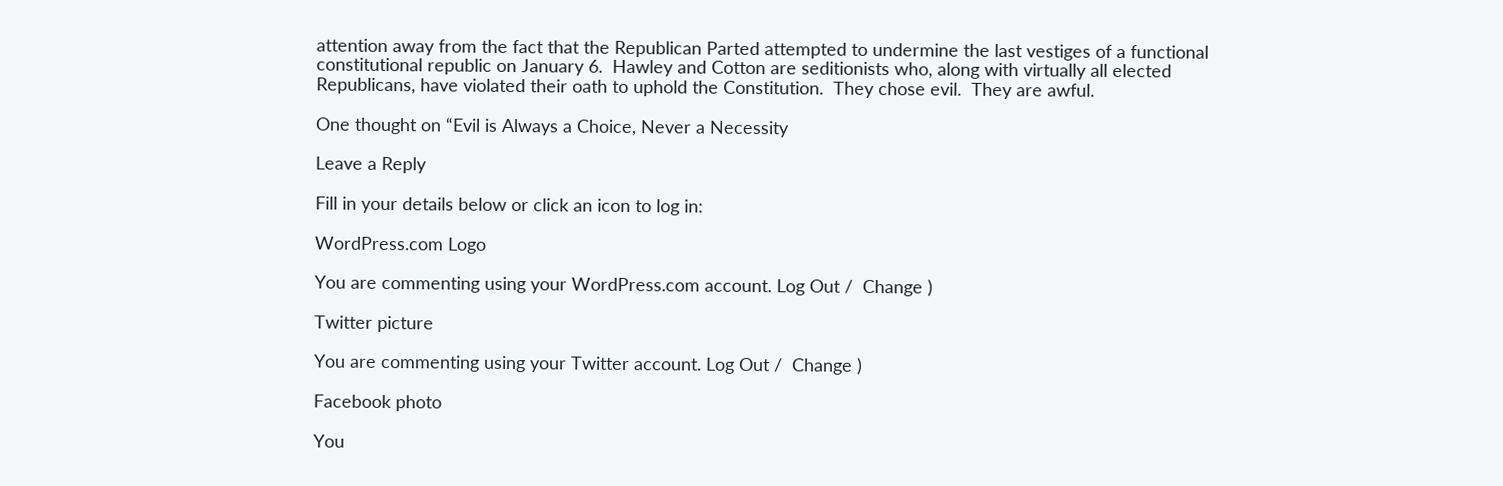attention away from the fact that the Republican Parted attempted to undermine the last vestiges of a functional constitutional republic on January 6.  Hawley and Cotton are seditionists who, along with virtually all elected Republicans, have violated their oath to uphold the Constitution.  They chose evil.  They are awful.

One thought on “Evil is Always a Choice, Never a Necessity

Leave a Reply

Fill in your details below or click an icon to log in:

WordPress.com Logo

You are commenting using your WordPress.com account. Log Out /  Change )

Twitter picture

You are commenting using your Twitter account. Log Out /  Change )

Facebook photo

You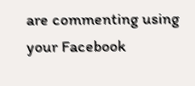are commenting using your Facebook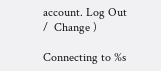account. Log Out /  Change )

Connecting to %s